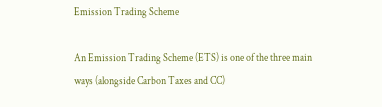Emission Trading Scheme

An Emission Trading Scheme (ETS) is one of the three main ways (alongside Carbon Taxes and CC)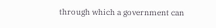through which a government can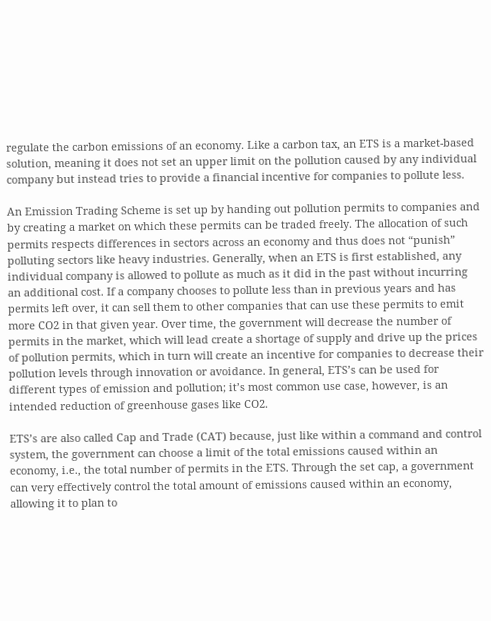regulate the carbon emissions of an economy. Like a carbon tax, an ETS is a market-based solution, meaning it does not set an upper limit on the pollution caused by any individual company but instead tries to provide a financial incentive for companies to pollute less.

An Emission Trading Scheme is set up by handing out pollution permits to companies and by creating a market on which these permits can be traded freely. The allocation of such permits respects differences in sectors across an economy and thus does not “punish” polluting sectors like heavy industries. Generally, when an ETS is first established, any individual company is allowed to pollute as much as it did in the past without incurring an additional cost. If a company chooses to pollute less than in previous years and has permits left over, it can sell them to other companies that can use these permits to emit more CO2 in that given year. Over time, the government will decrease the number of permits in the market, which will lead create a shortage of supply and drive up the prices of pollution permits, which in turn will create an incentive for companies to decrease their pollution levels through innovation or avoidance. In general, ETS’s can be used for different types of emission and pollution; it’s most common use case, however, is an intended reduction of greenhouse gases like CO2.

ETS’s are also called Cap and Trade (CAT) because, just like within a command and control system, the government can choose a limit of the total emissions caused within an economy, i.e., the total number of permits in the ETS. Through the set cap, a government can very effectively control the total amount of emissions caused within an economy, allowing it to plan to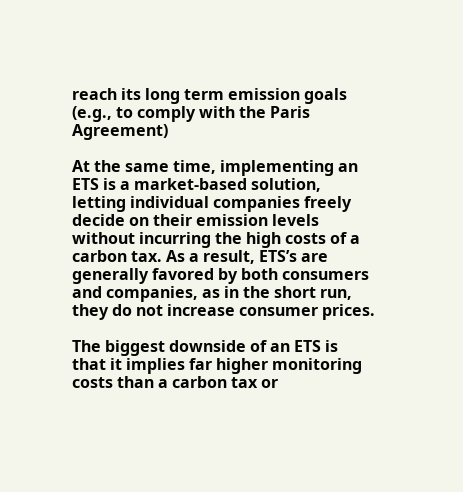reach its long term emission goals (e.g., to comply with the Paris Agreement)

At the same time, implementing an ETS is a market-based solution, letting individual companies freely decide on their emission levels without incurring the high costs of a carbon tax. As a result, ETS’s are generally favored by both consumers and companies, as in the short run, they do not increase consumer prices.

The biggest downside of an ETS is that it implies far higher monitoring costs than a carbon tax or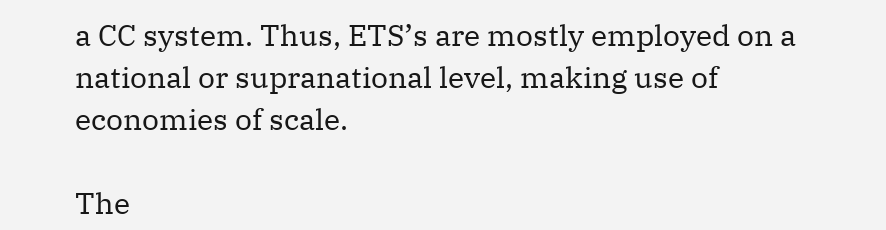a CC system. Thus, ETS’s are mostly employed on a national or supranational level, making use of economies of scale.

The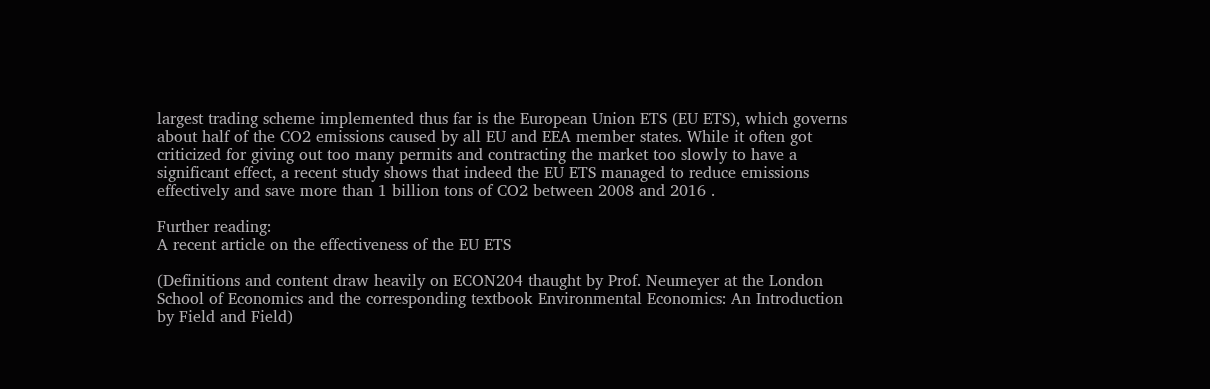largest trading scheme implemented thus far is the European Union ETS (EU ETS), which governs about half of the CO2 emissions caused by all EU and EEA member states. While it often got criticized for giving out too many permits and contracting the market too slowly to have a significant effect, a recent study shows that indeed the EU ETS managed to reduce emissions effectively and save more than 1 billion tons of CO2 between 2008 and 2016 .

Further reading:
A recent article on the effectiveness of the EU ETS

(Definitions and content draw heavily on ECON204 thaught by Prof. Neumeyer at the London School of Economics and the corresponding textbook Environmental Economics: An Introduction by Field and Field)